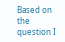Based on the question I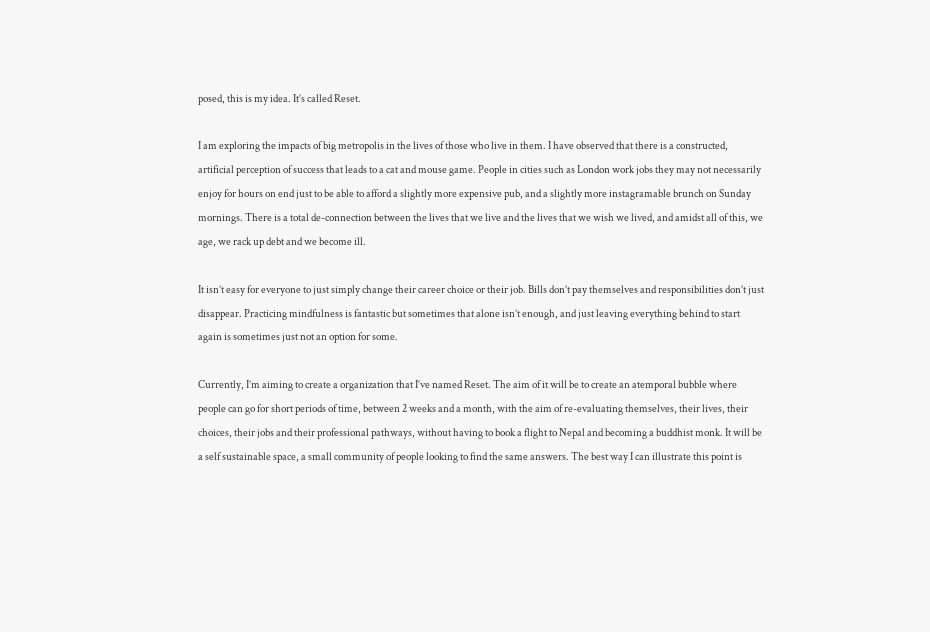posed, this is my idea. It’s called Reset.

I am exploring the impacts of big metropolis in the lives of those who live in them. I have observed that there is a constructed, artificial perception of success that leads to a cat and mouse game. People in cities such as London work jobs they may not necessarily enjoy for hours on end just to be able to afford a slightly more expensive pub, and a slightly more instagramable brunch on Sunday mornings. There is a total de-connection between the lives that we live and the lives that we wish we lived, and amidst all of this, we age, we rack up debt and we become ill.

It isn’t easy for everyone to just simply change their career choice or their job. Bills don’t pay themselves and responsibilities don’t just disappear. Practicing mindfulness is fantastic but sometimes that alone isn’t enough, and just leaving everything behind to start again is sometimes just not an option for some.

Currently, I’m aiming to create a organization that I’ve named Reset. The aim of it will be to create an atemporal bubble where people can go for short periods of time, between 2 weeks and a month, with the aim of re-evaluating themselves, their lives, their choices, their jobs and their professional pathways, without having to book a flight to Nepal and becoming a buddhist monk. It will be a self sustainable space, a small community of people looking to find the same answers. The best way I can illustrate this point is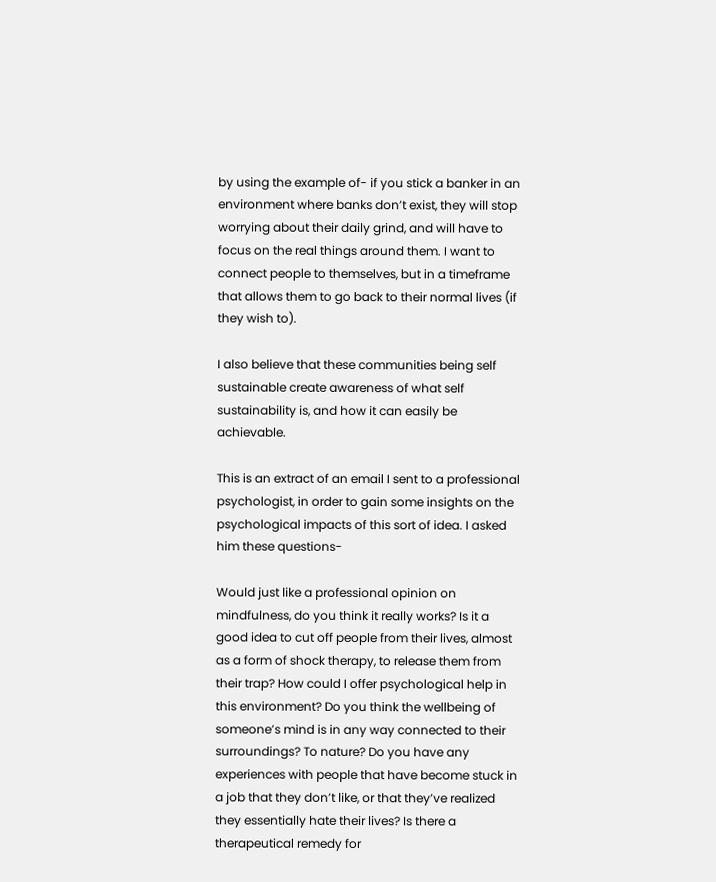by using the example of- if you stick a banker in an environment where banks don’t exist, they will stop worrying about their daily grind, and will have to focus on the real things around them. I want to connect people to themselves, but in a timeframe that allows them to go back to their normal lives (if they wish to).

I also believe that these communities being self sustainable create awareness of what self sustainability is, and how it can easily be achievable.

This is an extract of an email I sent to a professional psychologist, in order to gain some insights on the psychological impacts of this sort of idea. I asked him these questions-

Would just like a professional opinion on mindfulness, do you think it really works? Is it a good idea to cut off people from their lives, almost as a form of shock therapy, to release them from their trap? How could I offer psychological help in this environment? Do you think the wellbeing of someone’s mind is in any way connected to their surroundings? To nature? Do you have any experiences with people that have become stuck in a job that they don’t like, or that they’ve realized they essentially hate their lives? Is there a therapeutical remedy for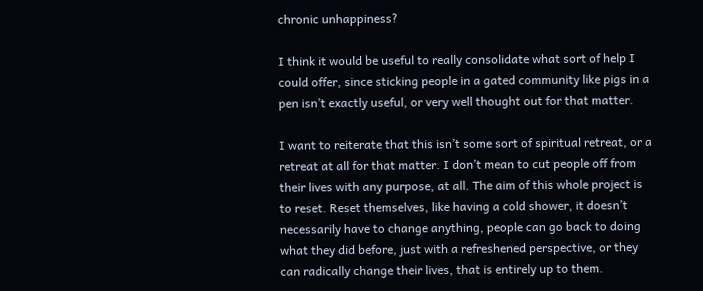chronic unhappiness?

I think it would be useful to really consolidate what sort of help I could offer, since sticking people in a gated community like pigs in a pen isn’t exactly useful, or very well thought out for that matter.

I want to reiterate that this isn’t some sort of spiritual retreat, or a retreat at all for that matter. I don’t mean to cut people off from their lives with any purpose, at all. The aim of this whole project is to reset. Reset themselves, like having a cold shower, it doesn’t necessarily have to change anything, people can go back to doing what they did before, just with a refreshened perspective, or they can radically change their lives, that is entirely up to them.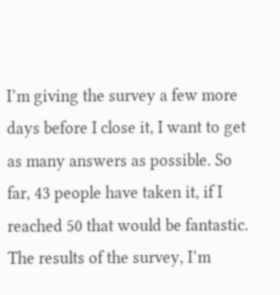I’m giving the survey a few more days before I close it, I want to get as many answers as possible. So far, 43 people have taken it, if I reached 50 that would be fantastic. The results of the survey, I’m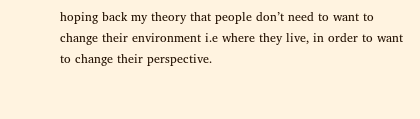hoping back my theory that people don’t need to want to change their environment i.e where they live, in order to want to change their perspective.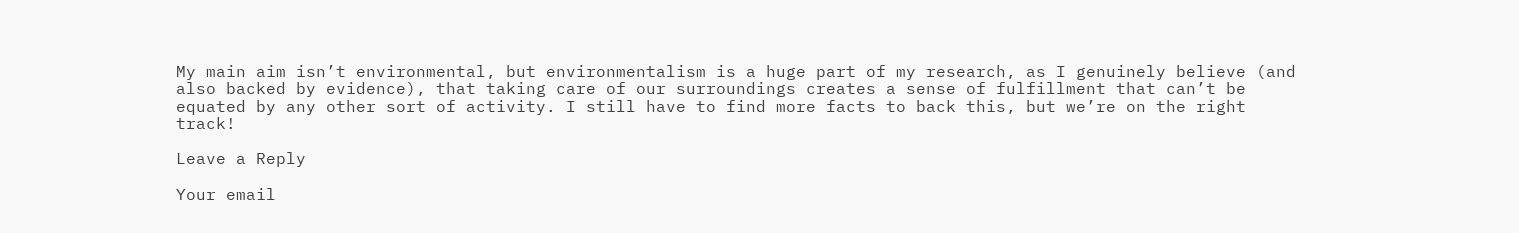My main aim isn’t environmental, but environmentalism is a huge part of my research, as I genuinely believe (and also backed by evidence), that taking care of our surroundings creates a sense of fulfillment that can’t be equated by any other sort of activity. I still have to find more facts to back this, but we’re on the right track!

Leave a Reply

Your email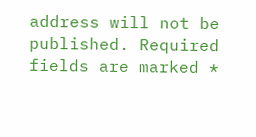address will not be published. Required fields are marked *